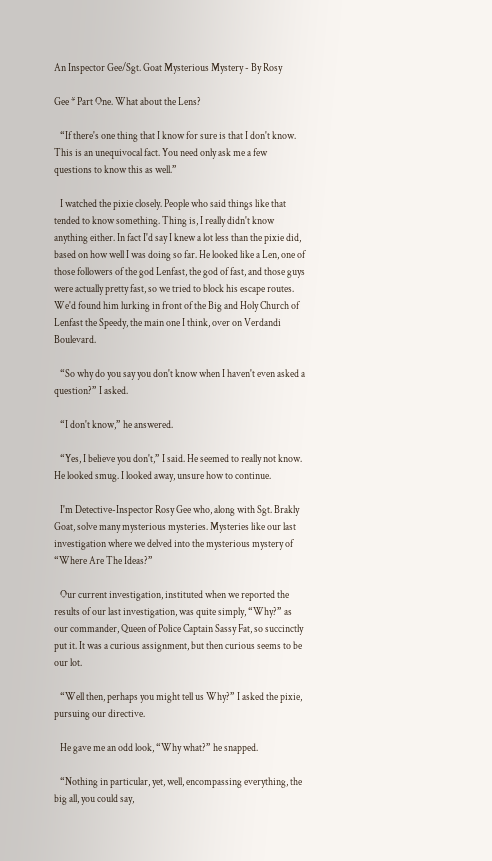An Inspector Gee/Sgt. Goat Mysterious Mystery - By Rosy

Gee * Part One. What about the Lens?

   “If there's one thing that I know for sure is that I don't know. This is an unequivocal fact. You need only ask me a few questions to know this as well.”

   I watched the pixie closely. People who said things like that tended to know something. Thing is, I really didn't know anything either. In fact I'd say I knew a lot less than the pixie did, based on how well I was doing so far. He looked like a Len, one of those followers of the god Lenfast, the god of fast, and those guys were actually pretty fast, so we tried to block his escape routes. We'd found him lurking in front of the Big and Holy Church of Lenfast the Speedy, the main one I think, over on Verdandi Boulevard.

   “So why do you say you don't know when I haven't even asked a question?” I asked.

   “I don't know,” he answered.

   “Yes, I believe you don't,” I said. He seemed to really not know. He looked smug. I looked away, unsure how to continue.

   I'm Detective-Inspector Rosy Gee who, along with Sgt. Brakly Goat, solve many mysterious mysteries. Mysteries like our last investigation where we delved into the mysterious mystery of “Where Are The Ideas?”

   Our current investigation, instituted when we reported the results of our last investigation, was quite simply, “Why?” as our commander, Queen of Police Captain Sassy Fat, so succinctly put it. It was a curious assignment, but then curious seems to be our lot.

   “Well then, perhaps you might tell us Why?” I asked the pixie, pursuing our directive.

   He gave me an odd look, “Why what?” he snapped.

   “Nothing in particular, yet, well, encompassing everything, the big all, you could say,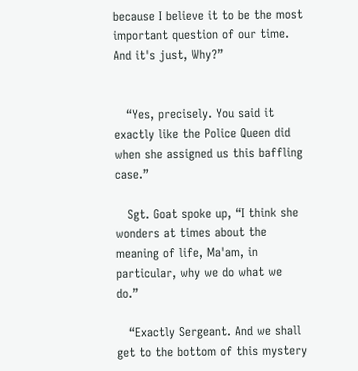because I believe it to be the most important question of our time. And it's just, Why?”


   “Yes, precisely. You said it exactly like the Police Queen did when she assigned us this baffling case.”

   Sgt. Goat spoke up, “I think she wonders at times about the meaning of life, Ma'am, in particular, why we do what we do.”

   “Exactly Sergeant. And we shall get to the bottom of this mystery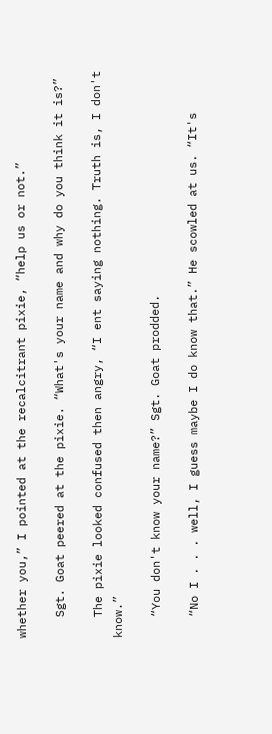whether you,” I pointed at the recalcitrant pixie, “help us or not.”

   Sgt. Goat peered at the pixie. “What's your name and why do you think it is?”

   The pixie looked confused then angry, “I ent saying nothing. Truth is, I don't know.”

   “You don't know your name?” Sgt. Goat prodded.

   “No I . . . well, I guess maybe I do know that.” He scowled at us. “It's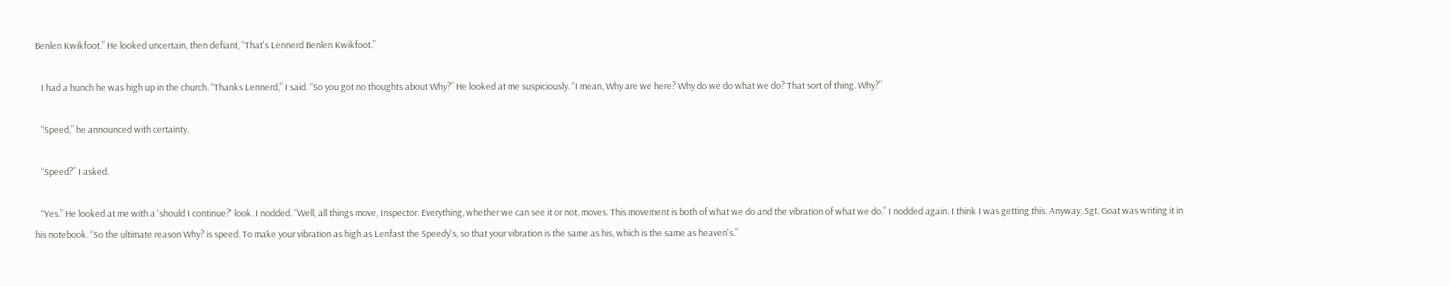Benlen Kwikfoot.” He looked uncertain, then defiant, “That's Lennerd Benlen Kwikfoot.”

   I had a hunch he was high up in the church. “Thanks Lennerd,” I said. “So you got no thoughts about Why?” He looked at me suspiciously. “I mean, Why are we here? Why do we do what we do? That sort of thing. Why?”

   “Speed,” he announced with certainty.

   “Speed?” I asked.

   “Yes.” He looked at me with a 'should I continue?' look. I nodded. “Well, all things move, Inspector. Everything, whether we can see it or not, moves. This movement is both of what we do and the vibration of what we do.” I nodded again. I think I was getting this. Anyway, Sgt. Goat was writing it in his notebook. “So the ultimate reason Why? is speed. To make your vibration as high as Lenfast the Speedy's, so that your vibration is the same as his, which is the same as heaven's.”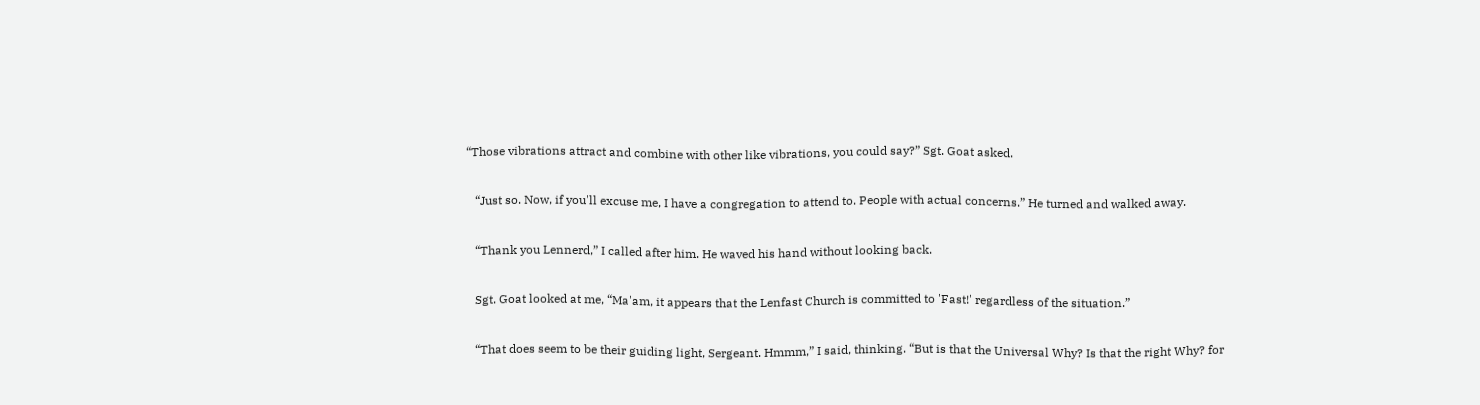“Those vibrations attract and combine with other like vibrations, you could say?” Sgt. Goat asked.

   “Just so. Now, if you'll excuse me, I have a congregation to attend to. People with actual concerns.” He turned and walked away.

   “Thank you Lennerd,” I called after him. He waved his hand without looking back.

   Sgt. Goat looked at me, “Ma'am, it appears that the Lenfast Church is committed to 'Fast!' regardless of the situation.”

   “That does seem to be their guiding light, Sergeant. Hmmm,” I said, thinking. “But is that the Universal Why? Is that the right Why? for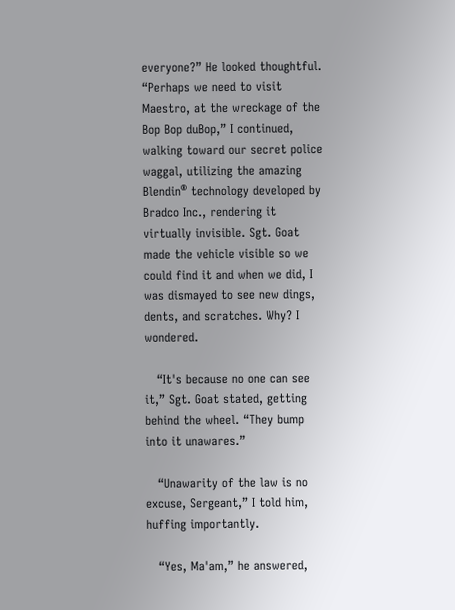everyone?” He looked thoughtful. “Perhaps we need to visit Maestro, at the wreckage of the Bop Bop duBop,” I continued, walking toward our secret police waggal, utilizing the amazing Blendin® technology developed by Bradco Inc., rendering it virtually invisible. Sgt. Goat made the vehicle visible so we could find it and when we did, I was dismayed to see new dings, dents, and scratches. Why? I wondered.

   “It's because no one can see it,” Sgt. Goat stated, getting behind the wheel. “They bump into it unawares.”

   “Unawarity of the law is no excuse, Sergeant,” I told him, huffing importantly.

   “Yes, Ma'am,” he answered,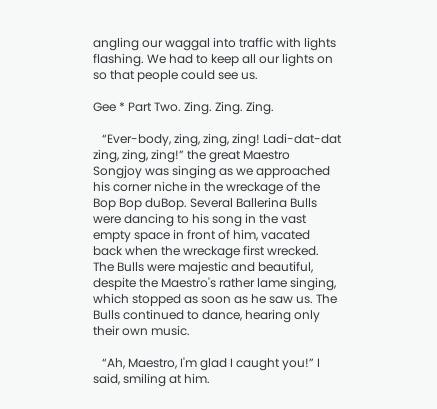angling our waggal into traffic with lights flashing. We had to keep all our lights on so that people could see us.

Gee * Part Two. Zing. Zing. Zing.

   “Ever-body, zing, zing, zing! Ladi-dat-dat zing, zing, zing!” the great Maestro Songjoy was singing as we approached his corner niche in the wreckage of the Bop Bop duBop. Several Ballerina Bulls were dancing to his song in the vast empty space in front of him, vacated back when the wreckage first wrecked. The Bulls were majestic and beautiful, despite the Maestro's rather lame singing, which stopped as soon as he saw us. The Bulls continued to dance, hearing only their own music.

   “Ah, Maestro, I'm glad I caught you!” I said, smiling at him.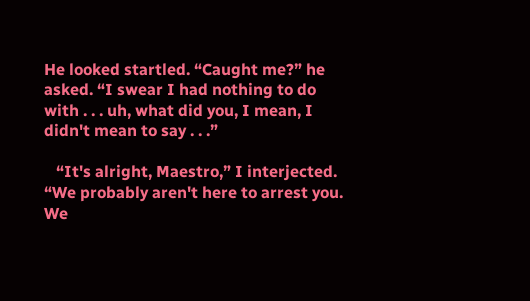He looked startled. “Caught me?” he asked. “I swear I had nothing to do with . . . uh, what did you, I mean, I didn't mean to say . . .”

   “It's alright, Maestro,” I interjected. “We probably aren't here to arrest you. We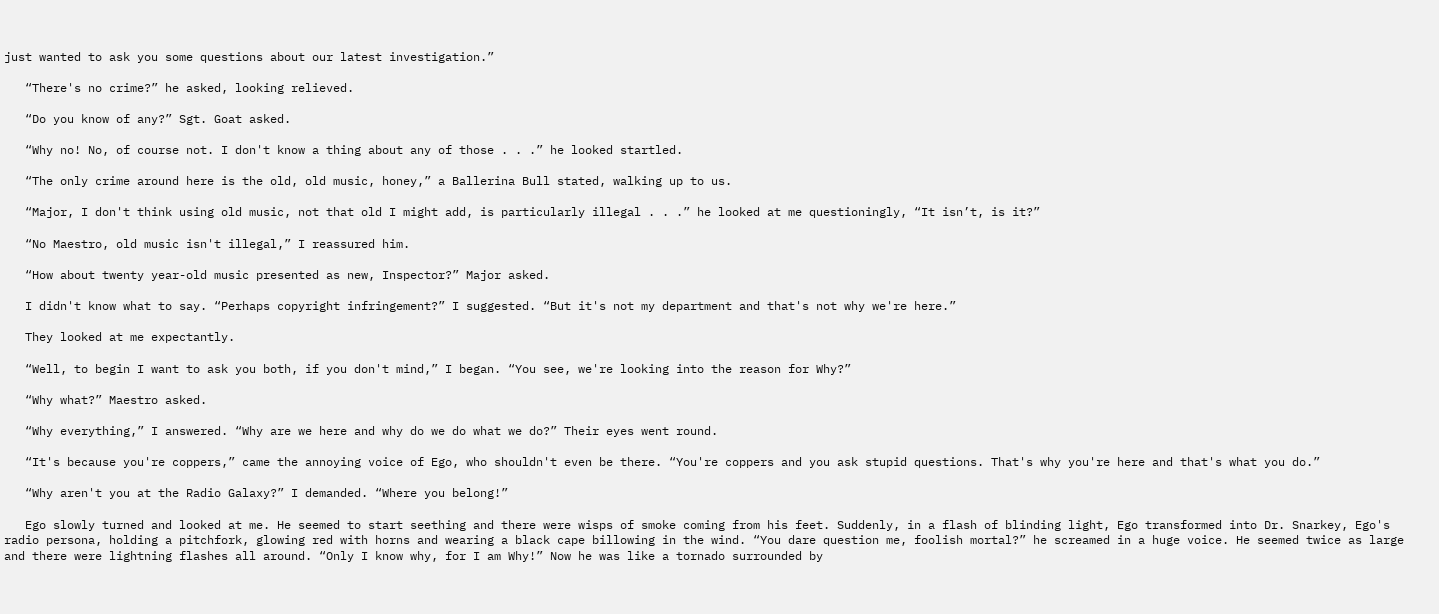just wanted to ask you some questions about our latest investigation.”

   “There's no crime?” he asked, looking relieved.

   “Do you know of any?” Sgt. Goat asked.

   “Why no! No, of course not. I don't know a thing about any of those . . .” he looked startled.

   “The only crime around here is the old, old music, honey,” a Ballerina Bull stated, walking up to us.

   “Major, I don't think using old music, not that old I might add, is particularly illegal . . .” he looked at me questioningly, “It isn’t, is it?”

   “No Maestro, old music isn't illegal,” I reassured him.

   “How about twenty year-old music presented as new, Inspector?” Major asked.

   I didn't know what to say. “Perhaps copyright infringement?” I suggested. “But it's not my department and that's not why we're here.”

   They looked at me expectantly.

   “Well, to begin I want to ask you both, if you don't mind,” I began. “You see, we're looking into the reason for Why?”

   “Why what?” Maestro asked.

   “Why everything,” I answered. “Why are we here and why do we do what we do?” Their eyes went round.

   “It's because you're coppers,” came the annoying voice of Ego, who shouldn't even be there. “You're coppers and you ask stupid questions. That's why you're here and that's what you do.”

   “Why aren't you at the Radio Galaxy?” I demanded. “Where you belong!”

   Ego slowly turned and looked at me. He seemed to start seething and there were wisps of smoke coming from his feet. Suddenly, in a flash of blinding light, Ego transformed into Dr. Snarkey, Ego's radio persona, holding a pitchfork, glowing red with horns and wearing a black cape billowing in the wind. “You dare question me, foolish mortal?” he screamed in a huge voice. He seemed twice as large and there were lightning flashes all around. “Only I know why, for I am Why!” Now he was like a tornado surrounded by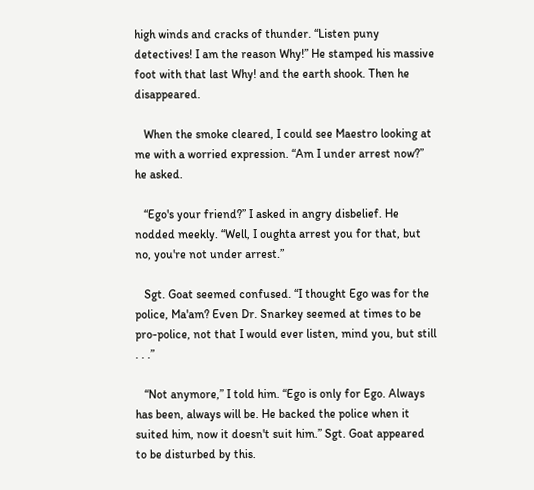high winds and cracks of thunder. “Listen puny detectives! I am the reason Why!” He stamped his massive foot with that last Why! and the earth shook. Then he disappeared.

   When the smoke cleared, I could see Maestro looking at me with a worried expression. “Am I under arrest now?” he asked.

   “Ego's your friend?” I asked in angry disbelief. He nodded meekly. “Well, I oughta arrest you for that, but no, you're not under arrest.”

   Sgt. Goat seemed confused. “I thought Ego was for the police, Ma'am? Even Dr. Snarkey seemed at times to be pro-police, not that I would ever listen, mind you, but still . . .”

   “Not anymore,” I told him. “Ego is only for Ego. Always has been, always will be. He backed the police when it suited him, now it doesn't suit him.” Sgt. Goat appeared to be disturbed by this.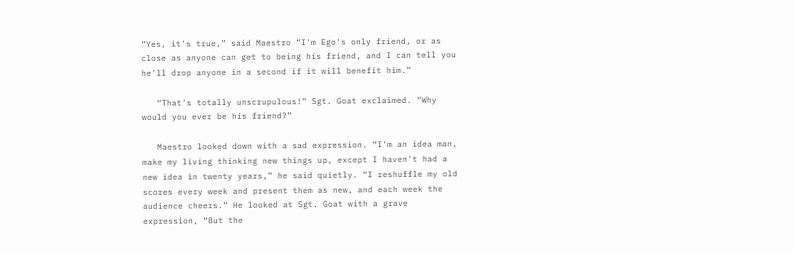“Yes, it's true,” said Maestro “I'm Ego's only friend, or as close as anyone can get to being his friend, and I can tell you he'll drop anyone in a second if it will benefit him.”

   “That's totally unscrupulous!” Sgt. Goat exclaimed. “Why would you ever be his friend?”

   Maestro looked down with a sad expression. “I'm an idea man, make my living thinking new things up, except I haven't had a new idea in twenty years,” he said quietly. “I reshuffle my old scores every week and present them as new, and each week the audience cheers.” He looked at Sgt. Goat with a grave expression, “But the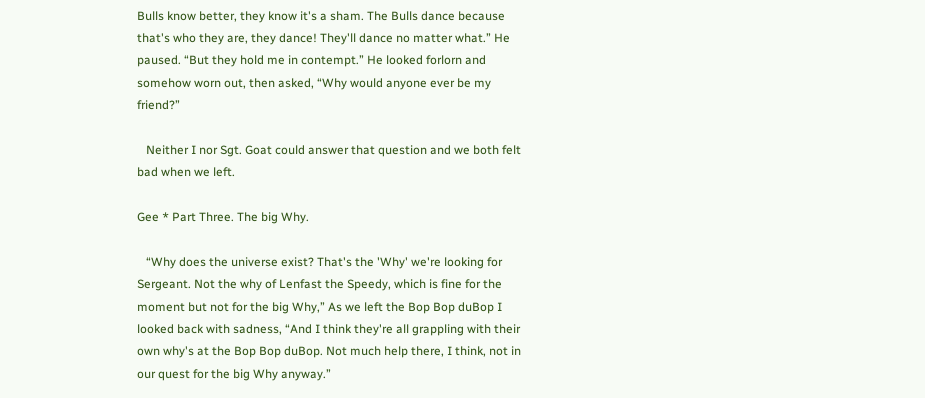Bulls know better, they know it's a sham. The Bulls dance because that's who they are, they dance! They'll dance no matter what.” He paused. “But they hold me in contempt.” He looked forlorn and somehow worn out, then asked, “Why would anyone ever be my friend?”

   Neither I nor Sgt. Goat could answer that question and we both felt bad when we left.

Gee * Part Three. The big Why.

   “Why does the universe exist? That's the 'Why' we're looking for Sergeant. Not the why of Lenfast the Speedy, which is fine for the moment but not for the big Why,” As we left the Bop Bop duBop I looked back with sadness, “And I think they're all grappling with their own why's at the Bop Bop duBop. Not much help there, I think, not in our quest for the big Why anyway.”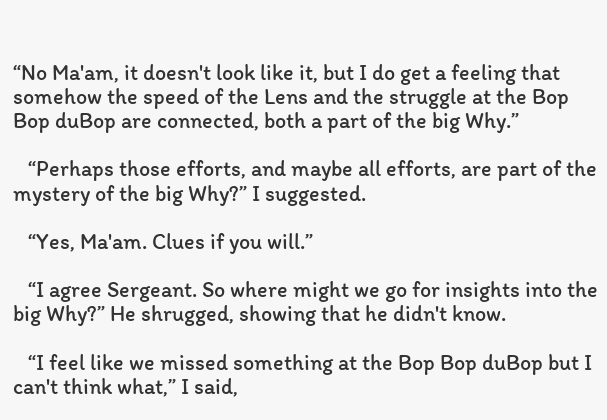“No Ma'am, it doesn't look like it, but I do get a feeling that somehow the speed of the Lens and the struggle at the Bop Bop duBop are connected, both a part of the big Why.”

   “Perhaps those efforts, and maybe all efforts, are part of the mystery of the big Why?” I suggested.

   “Yes, Ma'am. Clues if you will.”

   “I agree Sergeant. So where might we go for insights into the big Why?” He shrugged, showing that he didn't know.

   “I feel like we missed something at the Bop Bop duBop but I can't think what,” I said,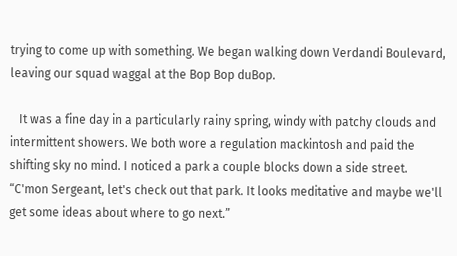trying to come up with something. We began walking down Verdandi Boulevard, leaving our squad waggal at the Bop Bop duBop.

   It was a fine day in a particularly rainy spring, windy with patchy clouds and intermittent showers. We both wore a regulation mackintosh and paid the shifting sky no mind. I noticed a park a couple blocks down a side street. “C'mon Sergeant, let's check out that park. It looks meditative and maybe we'll get some ideas about where to go next.”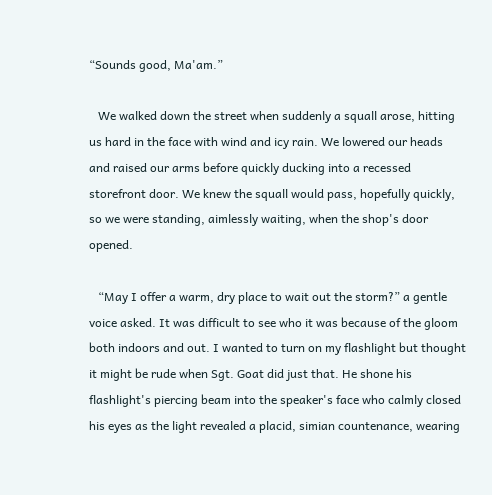“Sounds good, Ma'am.”

   We walked down the street when suddenly a squall arose, hitting us hard in the face with wind and icy rain. We lowered our heads and raised our arms before quickly ducking into a recessed storefront door. We knew the squall would pass, hopefully quickly, so we were standing, aimlessly waiting, when the shop's door opened.

   “May I offer a warm, dry place to wait out the storm?” a gentle voice asked. It was difficult to see who it was because of the gloom both indoors and out. I wanted to turn on my flashlight but thought it might be rude when Sgt. Goat did just that. He shone his flashlight's piercing beam into the speaker's face who calmly closed his eyes as the light revealed a placid, simian countenance, wearing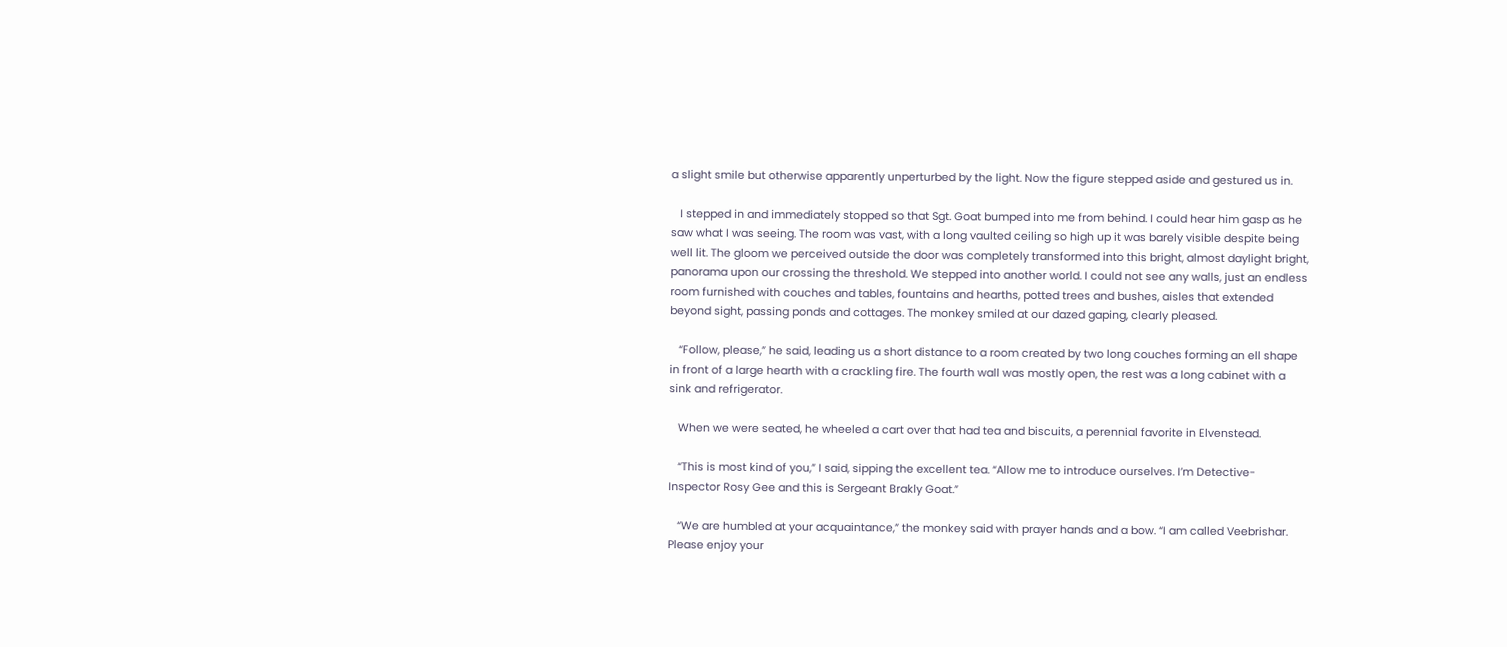a slight smile but otherwise apparently unperturbed by the light. Now the figure stepped aside and gestured us in.

   I stepped in and immediately stopped so that Sgt. Goat bumped into me from behind. I could hear him gasp as he saw what I was seeing. The room was vast, with a long vaulted ceiling so high up it was barely visible despite being well lit. The gloom we perceived outside the door was completely transformed into this bright, almost daylight bright, panorama upon our crossing the threshold. We stepped into another world. I could not see any walls, just an endless room furnished with couches and tables, fountains and hearths, potted trees and bushes, aisles that extended beyond sight, passing ponds and cottages. The monkey smiled at our dazed gaping, clearly pleased.

   “Follow, please,” he said, leading us a short distance to a room created by two long couches forming an ell shape in front of a large hearth with a crackling fire. The fourth wall was mostly open, the rest was a long cabinet with a sink and refrigerator.

   When we were seated, he wheeled a cart over that had tea and biscuits, a perennial favorite in Elvenstead.

   “This is most kind of you,” I said, sipping the excellent tea. “Allow me to introduce ourselves. I’m Detective-Inspector Rosy Gee and this is Sergeant Brakly Goat.”

   “We are humbled at your acquaintance,” the monkey said with prayer hands and a bow. “I am called Veebrishar. Please enjoy your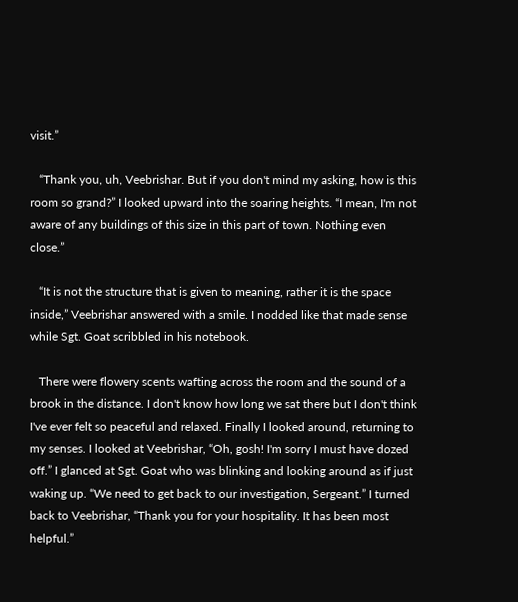visit.”

   “Thank you, uh, Veebrishar. But if you don't mind my asking, how is this room so grand?” I looked upward into the soaring heights. “I mean, I'm not aware of any buildings of this size in this part of town. Nothing even close.”

   “It is not the structure that is given to meaning, rather it is the space inside,” Veebrishar answered with a smile. I nodded like that made sense while Sgt. Goat scribbled in his notebook.

   There were flowery scents wafting across the room and the sound of a brook in the distance. I don't know how long we sat there but I don't think I've ever felt so peaceful and relaxed. Finally I looked around, returning to my senses. I looked at Veebrishar, “Oh, gosh! I'm sorry I must have dozed off.” I glanced at Sgt. Goat who was blinking and looking around as if just waking up. “We need to get back to our investigation, Sergeant.” I turned back to Veebrishar, “Thank you for your hospitality. It has been most helpful.”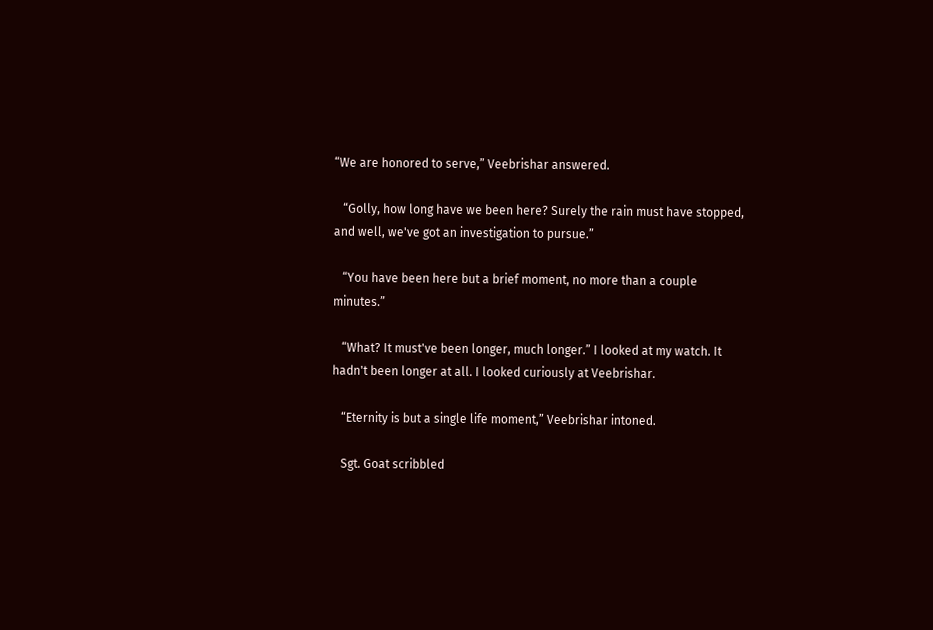“We are honored to serve,” Veebrishar answered.

   “Golly, how long have we been here? Surely the rain must have stopped, and well, we've got an investigation to pursue.”

   “You have been here but a brief moment, no more than a couple minutes.”

   “What? It must've been longer, much longer.” I looked at my watch. It hadn't been longer at all. I looked curiously at Veebrishar.

   “Eternity is but a single life moment,” Veebrishar intoned.

   Sgt. Goat scribbled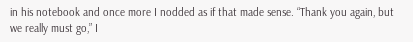in his notebook and once more I nodded as if that made sense. “Thank you again, but we really must go,” I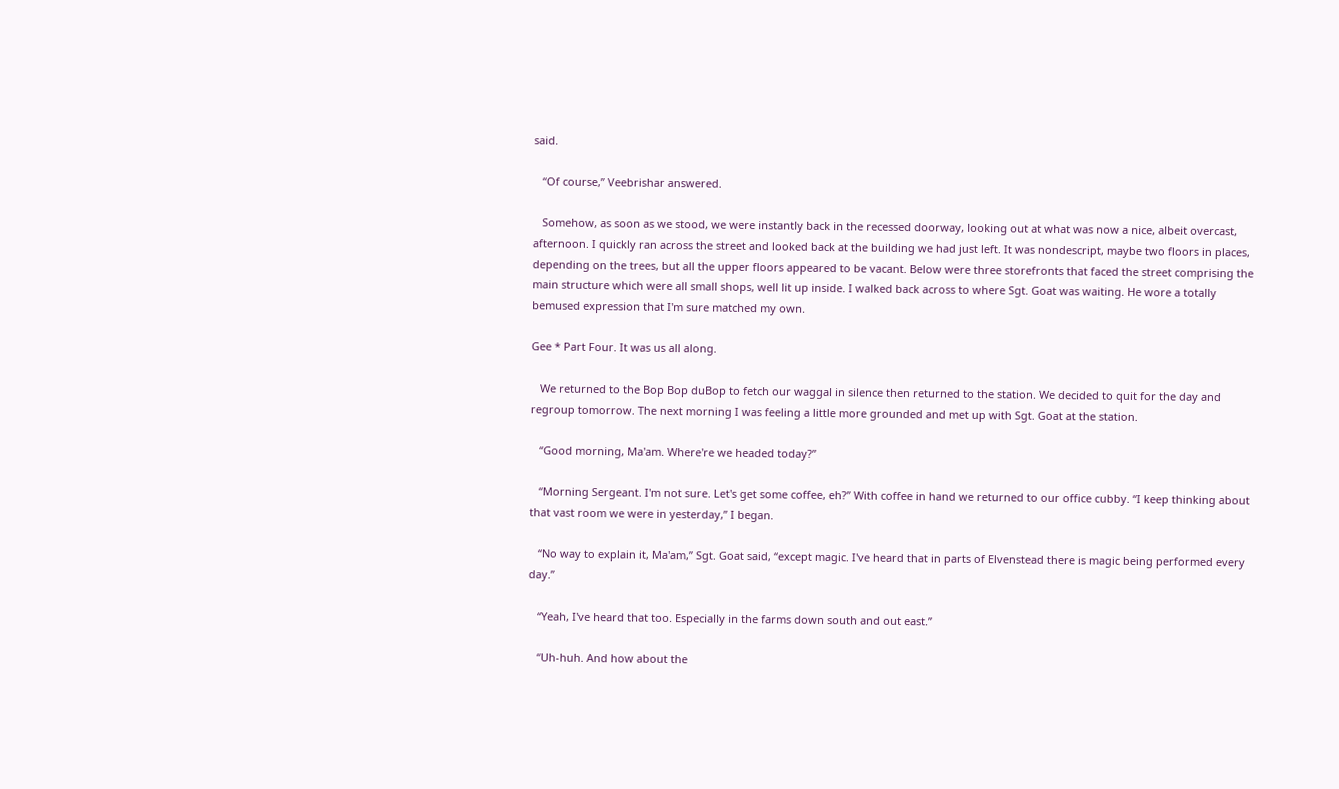said.

   “Of course,” Veebrishar answered.

   Somehow, as soon as we stood, we were instantly back in the recessed doorway, looking out at what was now a nice, albeit overcast, afternoon. I quickly ran across the street and looked back at the building we had just left. It was nondescript, maybe two floors in places, depending on the trees, but all the upper floors appeared to be vacant. Below were three storefronts that faced the street comprising the main structure which were all small shops, well lit up inside. I walked back across to where Sgt. Goat was waiting. He wore a totally bemused expression that I'm sure matched my own.

Gee * Part Four. It was us all along.

   We returned to the Bop Bop duBop to fetch our waggal in silence then returned to the station. We decided to quit for the day and regroup tomorrow. The next morning I was feeling a little more grounded and met up with Sgt. Goat at the station.

   “Good morning, Ma'am. Where're we headed today?”

   “Morning Sergeant. I'm not sure. Let's get some coffee, eh?” With coffee in hand we returned to our office cubby. “I keep thinking about that vast room we were in yesterday,” I began.

   “No way to explain it, Ma'am,” Sgt. Goat said, “except magic. I've heard that in parts of Elvenstead there is magic being performed every day.”

   “Yeah, I've heard that too. Especially in the farms down south and out east.”

   “Uh-huh. And how about the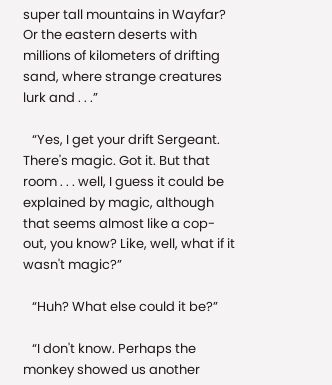super tall mountains in Wayfar? Or the eastern deserts with millions of kilometers of drifting sand, where strange creatures lurk and . . .”

   “Yes, I get your drift Sergeant. There's magic. Got it. But that room . . . well, I guess it could be explained by magic, although that seems almost like a cop-out, you know? Like, well, what if it wasn't magic?”

   “Huh? What else could it be?”

   “I don't know. Perhaps the monkey showed us another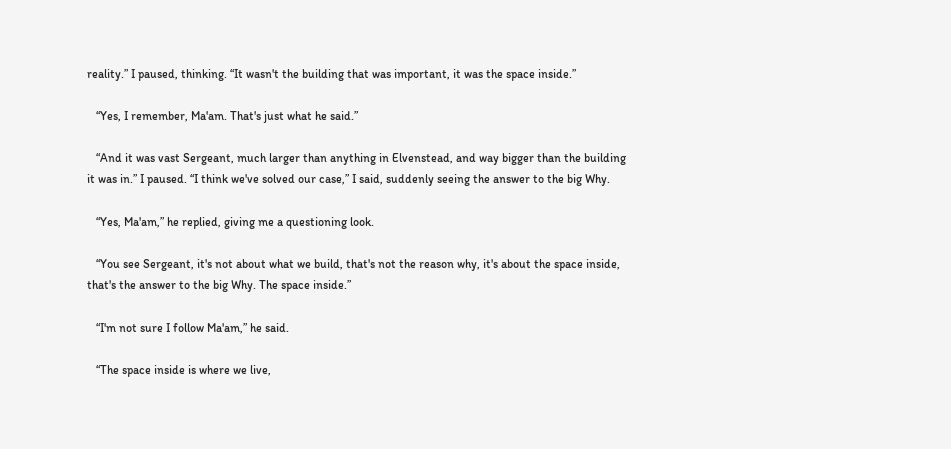reality.” I paused, thinking. “It wasn't the building that was important, it was the space inside.”

   “Yes, I remember, Ma'am. That's just what he said.”

   “And it was vast Sergeant, much larger than anything in Elvenstead, and way bigger than the building it was in.” I paused. “I think we've solved our case,” I said, suddenly seeing the answer to the big Why.

   “Yes, Ma'am,” he replied, giving me a questioning look.

   “You see Sergeant, it's not about what we build, that's not the reason why, it's about the space inside, that's the answer to the big Why. The space inside.”

   “I'm not sure I follow Ma'am,” he said.

   “The space inside is where we live,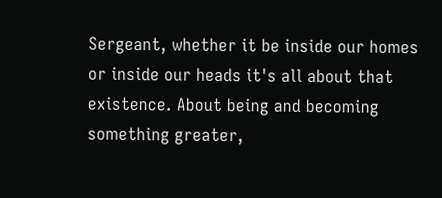Sergeant, whether it be inside our homes or inside our heads it's all about that existence. About being and becoming something greater,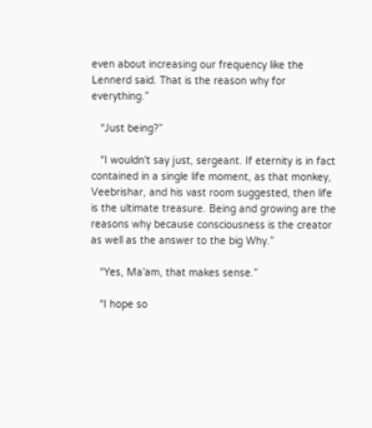even about increasing our frequency like the Lennerd said. That is the reason why for everything.”

   “Just being?”

   “I wouldn't say just, sergeant. If eternity is in fact contained in a single life moment, as that monkey, Veebrishar, and his vast room suggested, then life is the ultimate treasure. Being and growing are the reasons why because consciousness is the creator as well as the answer to the big Why.”

   “Yes, Ma'am, that makes sense.”

   “I hope so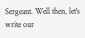Sergeant. Well then, let's write our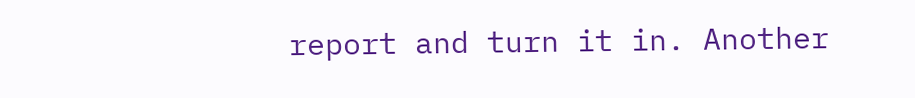report and turn it in. Another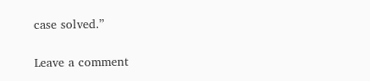case solved.”

Leave a comment